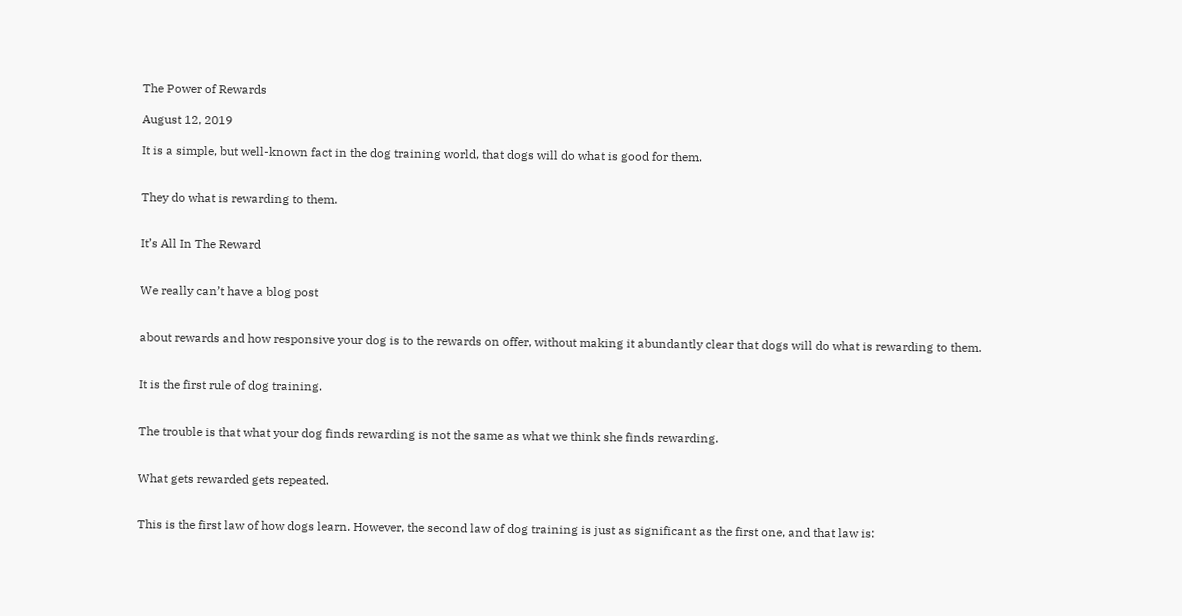The Power of Rewards

August 12, 2019

It is a simple, but well-known fact in the dog training world, that dogs will do what is good for them.


They do what is rewarding to them.


It’s All In The Reward


We really can’t have a blog post


about rewards and how responsive your dog is to the rewards on offer, without making it abundantly clear that dogs will do what is rewarding to them.


It is the first rule of dog training.


The trouble is that what your dog finds rewarding is not the same as what we think she finds rewarding.


What gets rewarded gets repeated.


This is the first law of how dogs learn. However, the second law of dog training is just as significant as the first one, and that law is: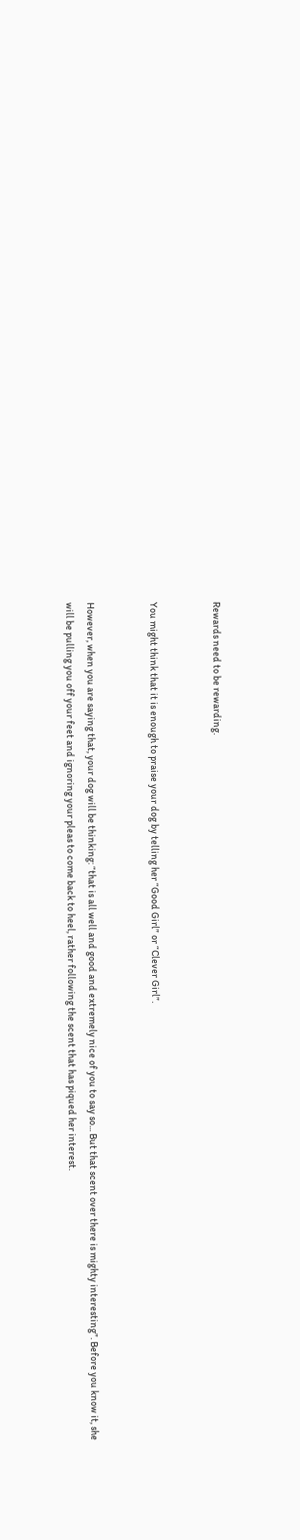Rewards need to be rewarding.


You might think that it is enough to praise your dog by telling her “Good Girl” or “Clever Girl”.


However, when you are saying that, your dog will be thinking: “that is all well and good and extremely nice of you to say so... But that scent over there is mighty interesting”. Before you know it, she will be pulling you off your feet and ignoring your pleas to come back to heel, rather following the scent that has piqued her interest.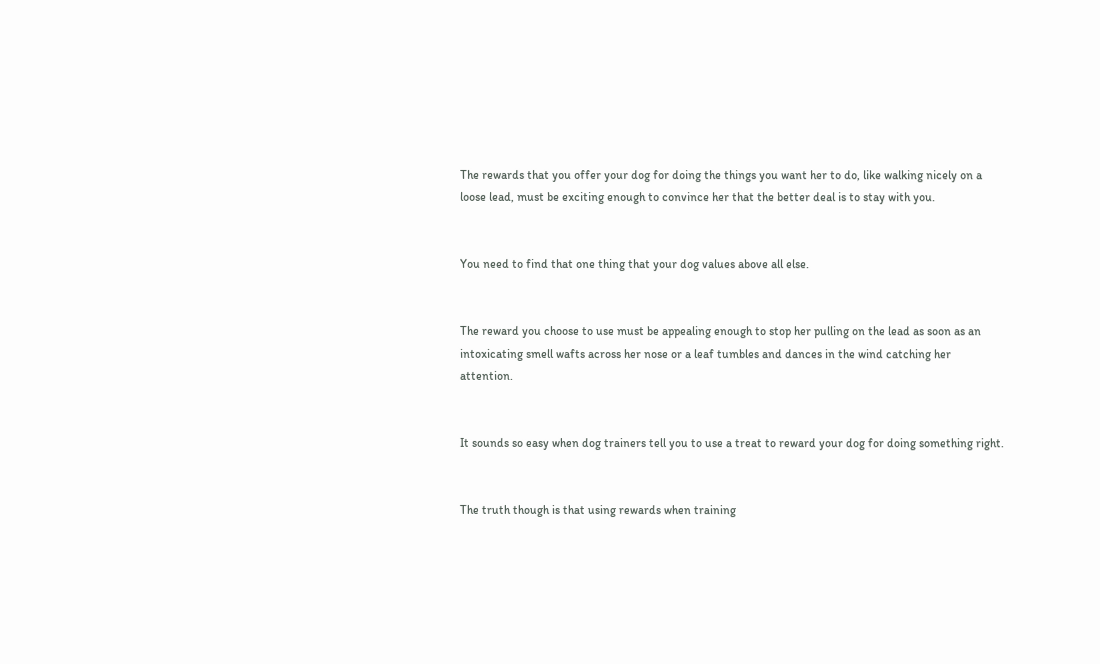The rewards that you offer your dog for doing the things you want her to do, like walking nicely on a loose lead, must be exciting enough to convince her that the better deal is to stay with you.


You need to find that one thing that your dog values above all else.


The reward you choose to use must be appealing enough to stop her pulling on the lead as soon as an intoxicating smell wafts across her nose or a leaf tumbles and dances in the wind catching her attention.


It sounds so easy when dog trainers tell you to use a treat to reward your dog for doing something right.


The truth though is that using rewards when training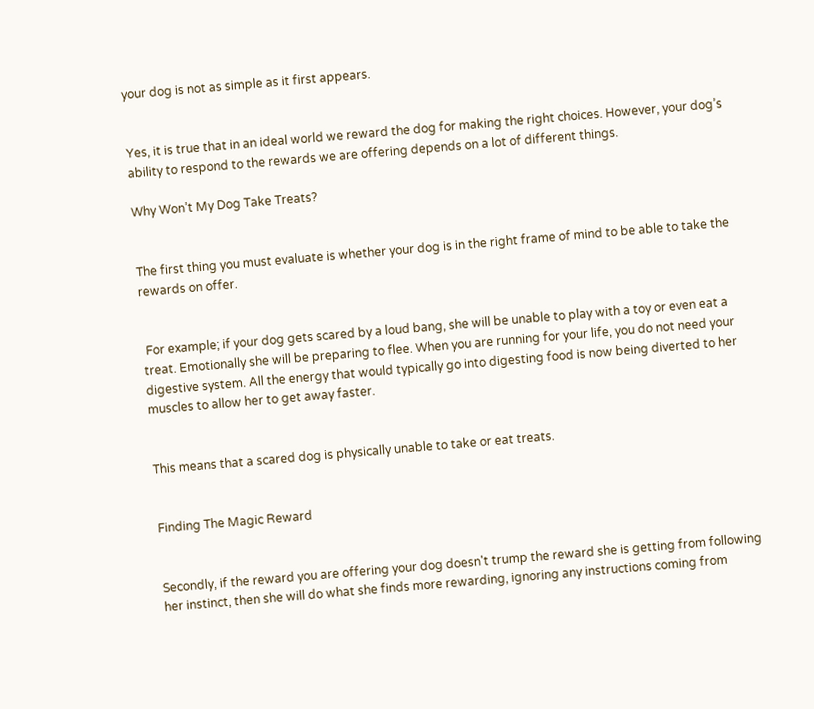your dog is not as simple as it first appears.


Yes, it is true that in an ideal world we reward the dog for making the right choices. However, your dog’s ability to respond to the rewards we are offering depends on a lot of different things.

Why Won’t My Dog Take Treats?


The first thing you must evaluate is whether your dog is in the right frame of mind to be able to take the rewards on offer.


 For example; if your dog gets scared by a loud bang, she will be unable to play with a toy or even eat a treat. Emotionally she will be preparing to flee. When you are running for your life, you do not need your digestive system. All the energy that would typically go into digesting food is now being diverted to her muscles to allow her to get away faster.


This means that a scared dog is physically unable to take or eat treats.


Finding The Magic Reward


Secondly, if the reward you are offering your dog doesn't trump the reward she is getting from following her instinct, then she will do what she finds more rewarding, ignoring any instructions coming from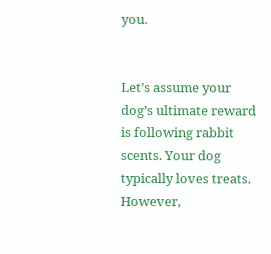you.


Let’s assume your dog’s ultimate reward is following rabbit scents. Your dog typically loves treats. However,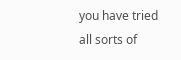you have tried all sorts of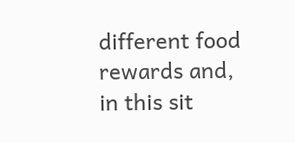different food rewards and, in this sit